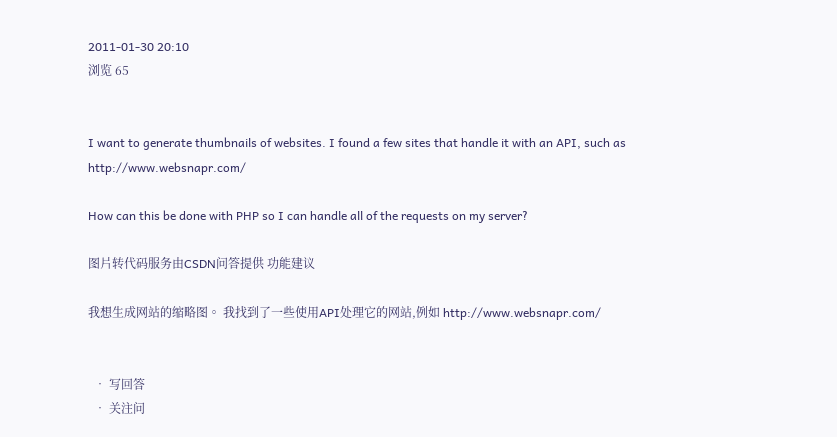2011-01-30 20:10
浏览 65


I want to generate thumbnails of websites. I found a few sites that handle it with an API, such as http://www.websnapr.com/

How can this be done with PHP so I can handle all of the requests on my server?

图片转代码服务由CSDN问答提供 功能建议

我想生成网站的缩略图。 我找到了一些使用API处理它的网站,例如 http://www.websnapr.com/


  • 写回答
  • 关注问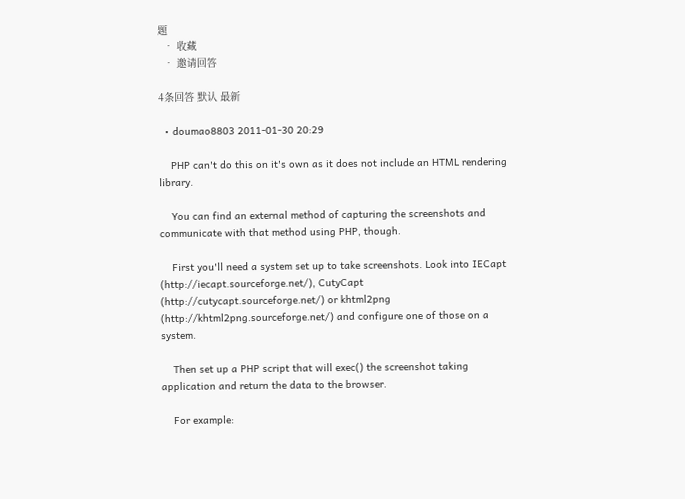题
  • 收藏
  • 邀请回答

4条回答 默认 最新

  • doumao8803 2011-01-30 20:29

    PHP can't do this on it's own as it does not include an HTML rendering library.

    You can find an external method of capturing the screenshots and communicate with that method using PHP, though.

    First you'll need a system set up to take screenshots. Look into IECapt (http://iecapt.sourceforge.net/), CutyCapt (http://cutycapt.sourceforge.net/) or khtml2png (http://khtml2png.sourceforge.net/) and configure one of those on a system.

    Then set up a PHP script that will exec() the screenshot taking application and return the data to the browser.

    For example: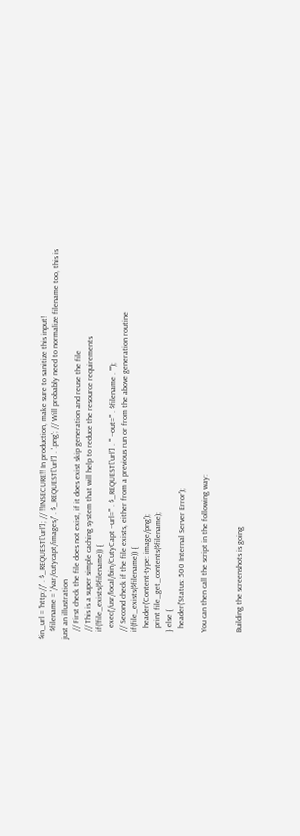$in_url = 'http://' . $_REQUEST['url']; // !!INSECURE!! In production, make sure to sanitize this input!
    $filename = '/var/cutycapt/images/' . $_REQUEST['url'] . '.png'; // Will probably need to normalize filename too, this is just an illustration
    // First check the file does not exist, if it does exist skip generation and reuse the file
    // This is a super simple caching system that will help to reduce the resource requirements
    if(!file_exists($filename)) {
      exec('/usr/local/bin/CutyCapt --url="' . $_REQUEST['url'] . '" --out="' . $filename . '"');
    // Second check if the file exists, either from a previous run or from the above generation routine
    if(file_exists($filename)) {
      header('Content-type: image/png');
      print file_get_contents($filename);
    } else {
      header('Status: 500 Internal Server Error');

    You can then call the script in the following way:


    Building the screenshots is going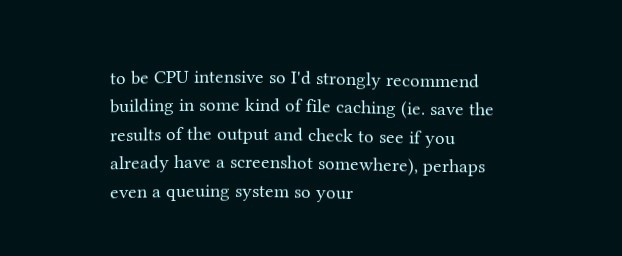to be CPU intensive so I'd strongly recommend building in some kind of file caching (ie. save the results of the output and check to see if you already have a screenshot somewhere), perhaps even a queuing system so your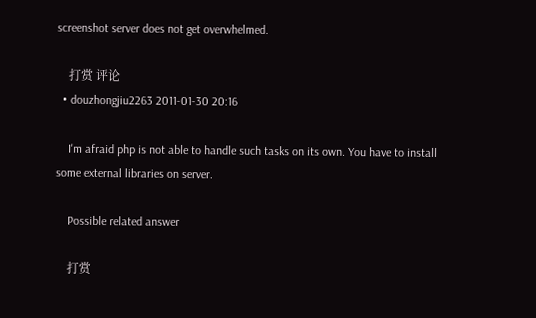screenshot server does not get overwhelmed.

    打赏 评论
  • douzhongjiu2263 2011-01-30 20:16

    I'm afraid php is not able to handle such tasks on its own. You have to install some external libraries on server.

    Possible related answer

    打赏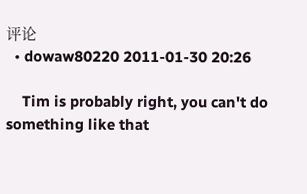评论
  • dowaw80220 2011-01-30 20:26

    Tim is probably right, you can't do something like that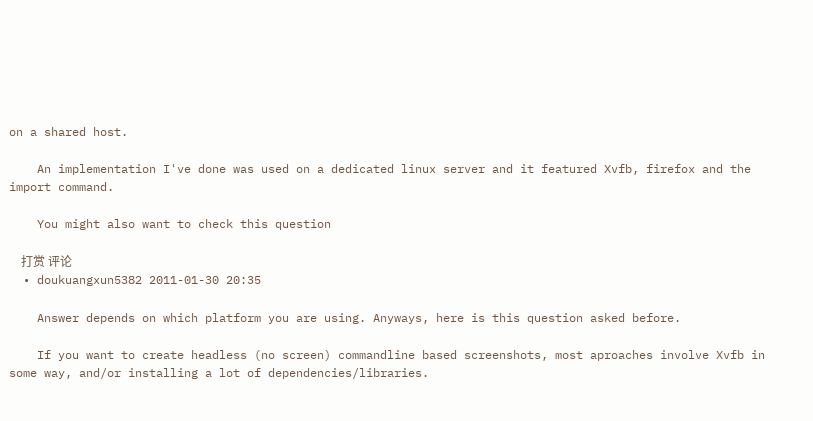on a shared host.

    An implementation I've done was used on a dedicated linux server and it featured Xvfb, firefox and the import command.

    You might also want to check this question

    打赏 评论
  • doukuangxun5382 2011-01-30 20:35

    Answer depends on which platform you are using. Anyways, here is this question asked before.

    If you want to create headless (no screen) commandline based screenshots, most aproaches involve Xvfb in some way, and/or installing a lot of dependencies/libraries.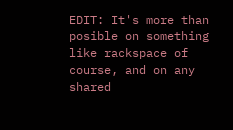EDIT: It's more than posible on something like rackspace of course, and on any shared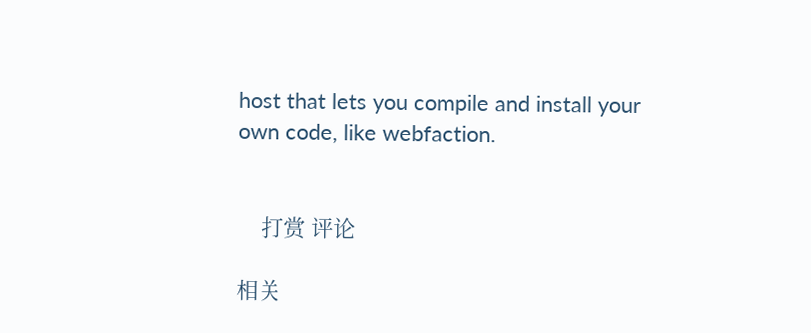host that lets you compile and install your own code, like webfaction.


    打赏 评论

相关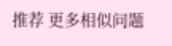推荐 更多相似问题